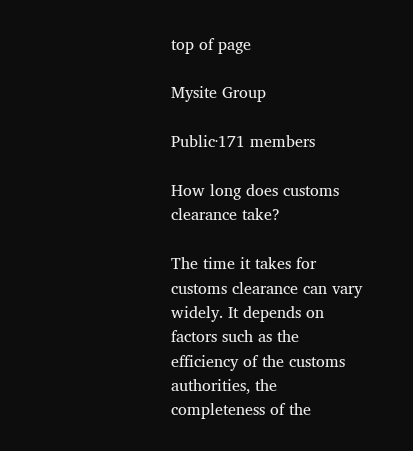top of page

Mysite Group

Public·171 members

How long does customs clearance take?

The time it takes for customs clearance can vary widely. It depends on factors such as the efficiency of the customs authorities, the completeness of the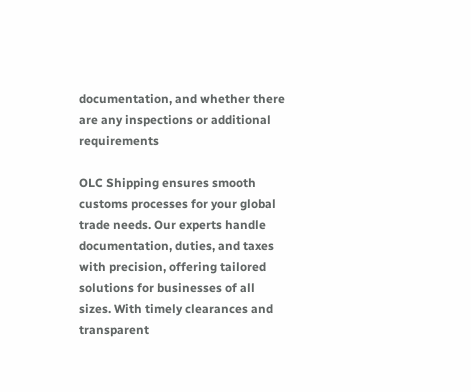documentation, and whether there are any inspections or additional requirements

OLC Shipping ensures smooth customs processes for your global trade needs. Our experts handle documentation, duties, and taxes with precision, offering tailored solutions for businesses of all sizes. With timely clearances and transparent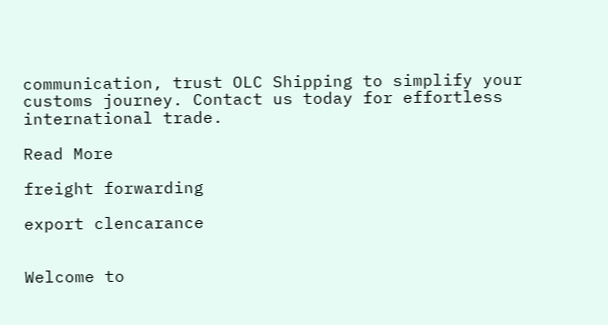communication, trust OLC Shipping to simplify your customs journey. Contact us today for effortless international trade.

Read More

freight forwarding

export clencarance


Welcome to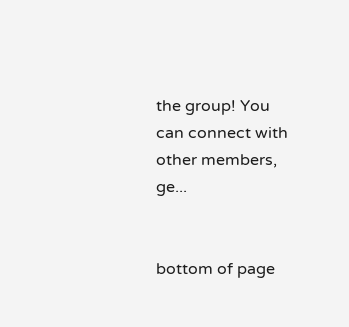the group! You can connect with other members, ge...


bottom of page